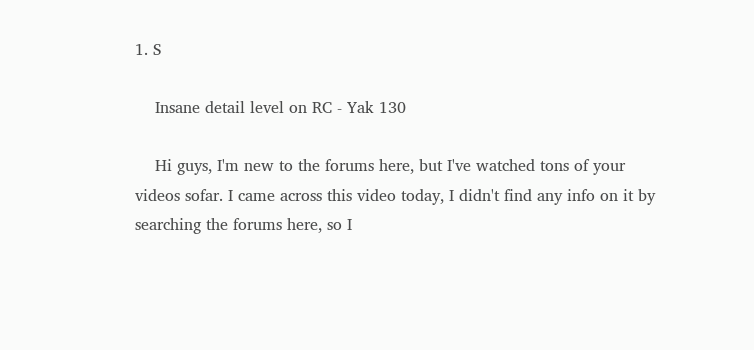1. S

    Insane detail level on RC - Yak 130

    Hi guys, I'm new to the forums here, but I've watched tons of your videos sofar. I came across this video today, I didn't find any info on it by searching the forums here, so I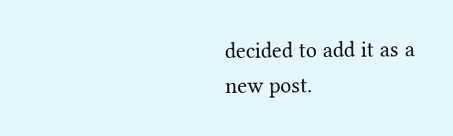decided to add it as a new post.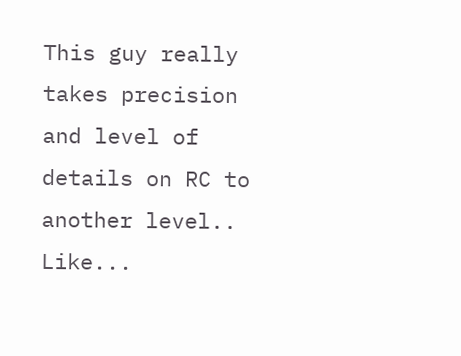This guy really takes precision and level of details on RC to another level.. Like...